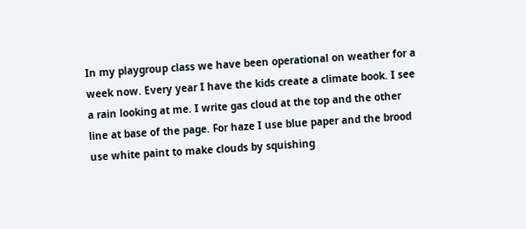In my playgroup class we have been operational on weather for a week now. Every year I have the kids create a climate book. I see a rain looking at me. I write gas cloud at the top and the other line at base of the page. For haze I use blue paper and the brood use white paint to make clouds by squishing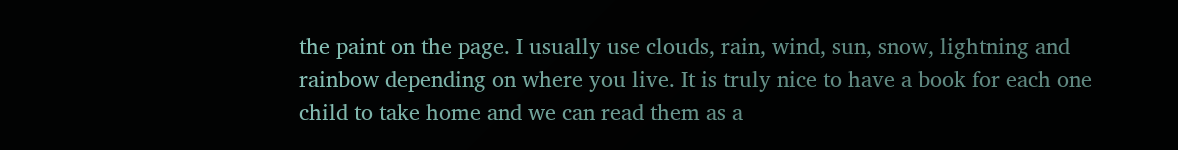the paint on the page. I usually use clouds, rain, wind, sun, snow, lightning and rainbow depending on where you live. It is truly nice to have a book for each one child to take home and we can read them as a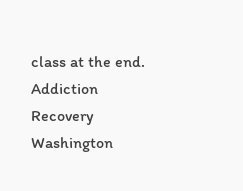class at the end.
Addiction Recovery Washington